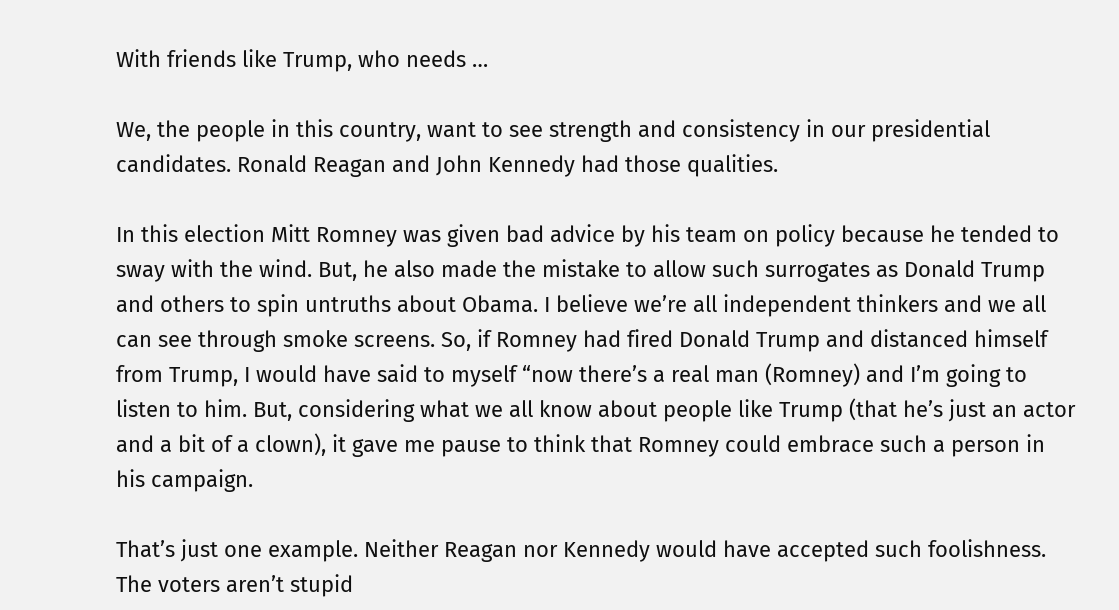With friends like Trump, who needs …

We, the people in this country, want to see strength and consistency in our presidential candidates. Ronald Reagan and John Kennedy had those qualities.

In this election Mitt Romney was given bad advice by his team on policy because he tended to sway with the wind. But, he also made the mistake to allow such surrogates as Donald Trump and others to spin untruths about Obama. I believe we’re all independent thinkers and we all can see through smoke screens. So, if Romney had fired Donald Trump and distanced himself from Trump, I would have said to myself “now there’s a real man (Romney) and I’m going to listen to him. But, considering what we all know about people like Trump (that he’s just an actor and a bit of a clown), it gave me pause to think that Romney could embrace such a person in his campaign.

That’s just one example. Neither Reagan nor Kennedy would have accepted such foolishness. The voters aren’t stupid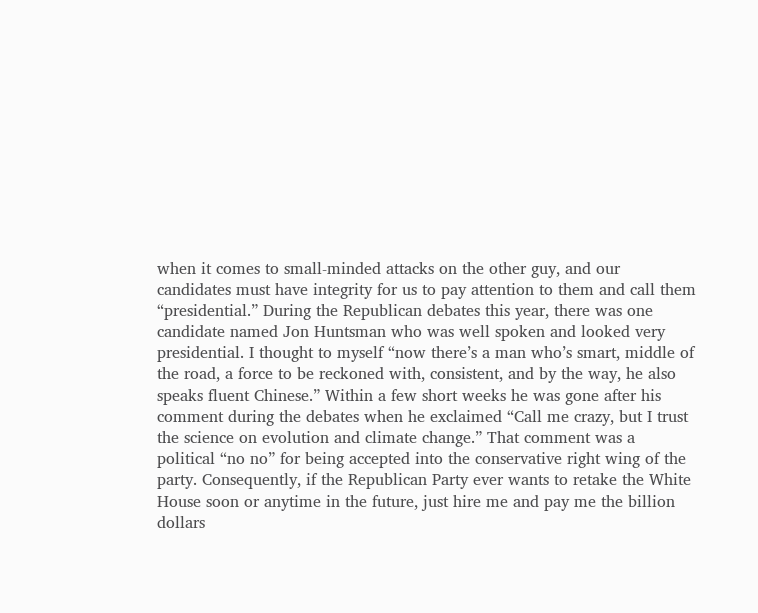when it comes to small-minded attacks on the other guy, and our candidates must have integrity for us to pay attention to them and call them “presidential.” During the Republican debates this year, there was one candidate named Jon Huntsman who was well spoken and looked very presidential. I thought to myself “now there’s a man who’s smart, middle of the road, a force to be reckoned with, consistent, and by the way, he also speaks fluent Chinese.” Within a few short weeks he was gone after his comment during the debates when he exclaimed “Call me crazy, but I trust the science on evolution and climate change.” That comment was a political “no no” for being accepted into the conservative right wing of the party. Consequently, if the Republican Party ever wants to retake the White House soon or anytime in the future, just hire me and pay me the billion dollars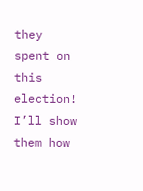they spent on this election! I’ll show them how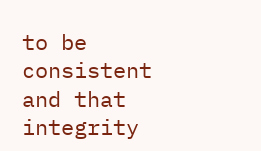to be consistent and that integrity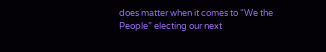does matter when it comes to “We the People” electing our next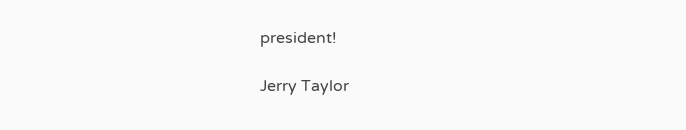president!

Jerry Taylor